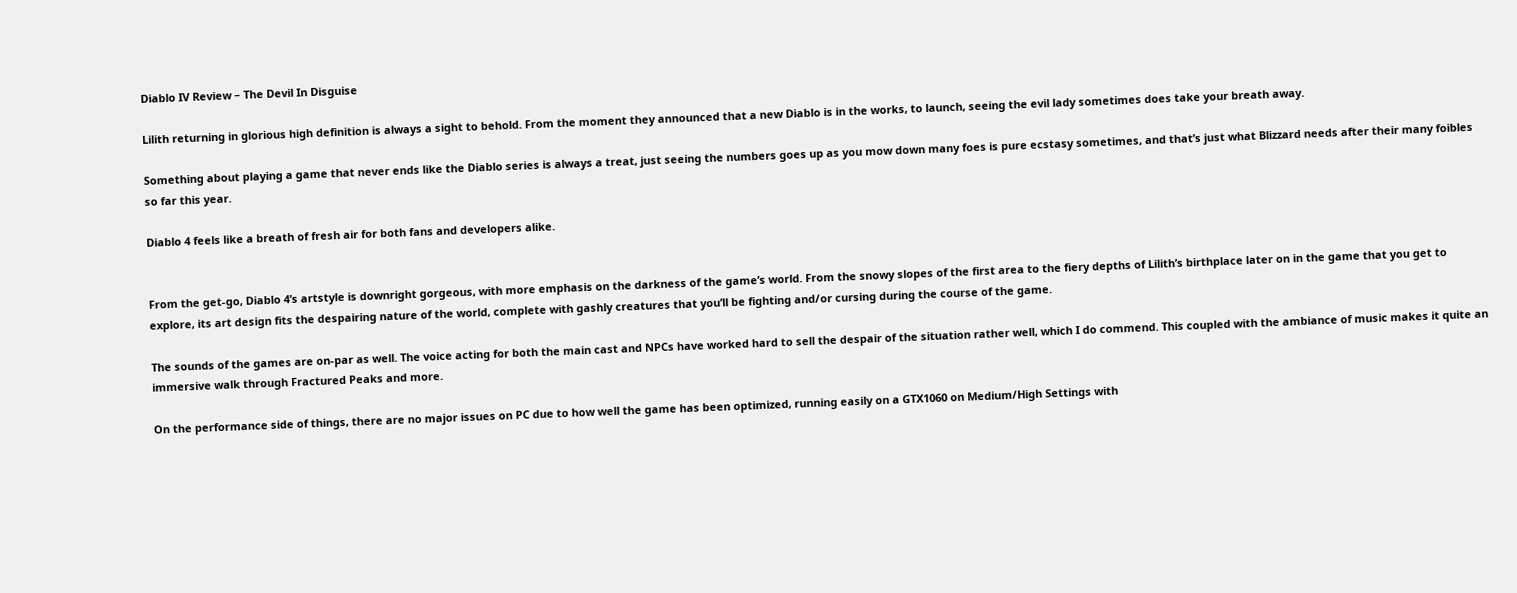Diablo IV Review – The Devil In Disguise

Lilith returning in glorious high definition is always a sight to behold. From the moment they announced that a new Diablo is in the works, to launch, seeing the evil lady sometimes does take your breath away.

Something about playing a game that never ends like the Diablo series is always a treat, just seeing the numbers goes up as you mow down many foes is pure ecstasy sometimes, and that’s just what Blizzard needs after their many foibles so far this year.

Diablo 4 feels like a breath of fresh air for both fans and developers alike.


From the get-go, Diablo 4’s artstyle is downright gorgeous, with more emphasis on the darkness of the game’s world. From the snowy slopes of the first area to the fiery depths of Lilith’s birthplace later on in the game that you get to explore, its art design fits the despairing nature of the world, complete with gashly creatures that you’ll be fighting and/or cursing during the course of the game.

The sounds of the games are on-par as well. The voice acting for both the main cast and NPCs have worked hard to sell the despair of the situation rather well, which I do commend. This coupled with the ambiance of music makes it quite an immersive walk through Fractured Peaks and more.

On the performance side of things, there are no major issues on PC due to how well the game has been optimized, running easily on a GTX1060 on Medium/High Settings with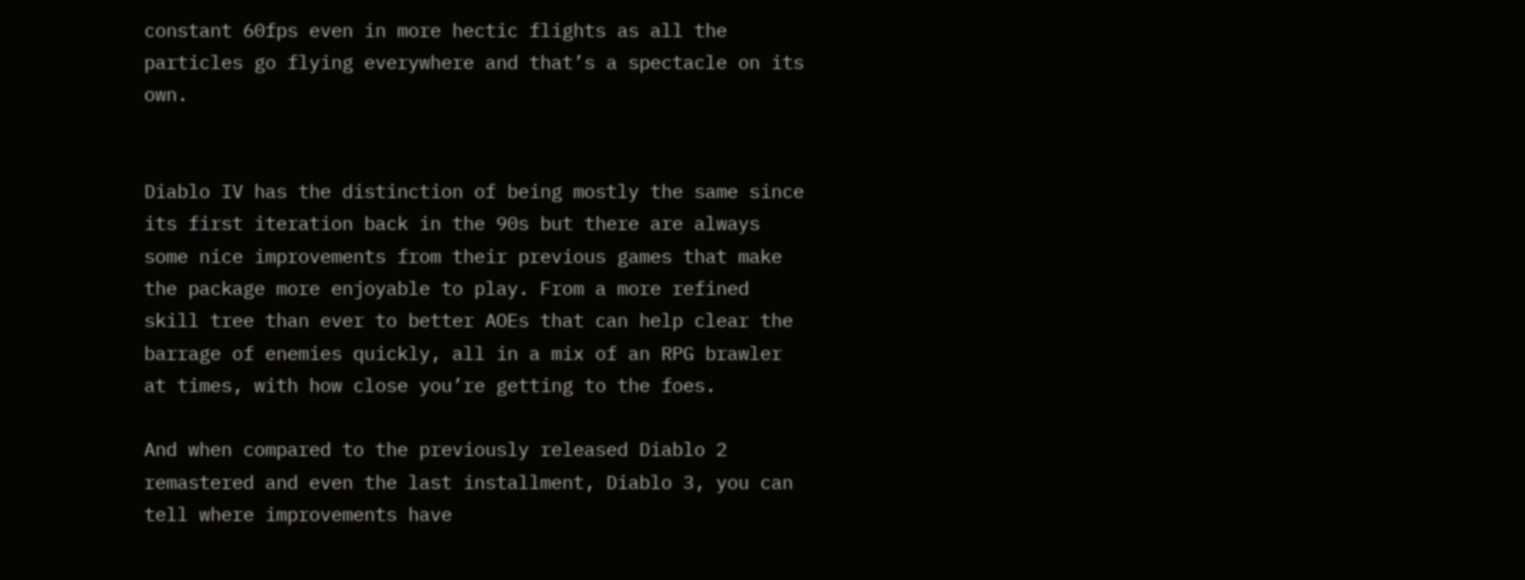constant 60fps even in more hectic flights as all the particles go flying everywhere and that’s a spectacle on its own.


Diablo IV has the distinction of being mostly the same since its first iteration back in the 90s but there are always some nice improvements from their previous games that make the package more enjoyable to play. From a more refined skill tree than ever to better AOEs that can help clear the barrage of enemies quickly, all in a mix of an RPG brawler at times, with how close you’re getting to the foes.

And when compared to the previously released Diablo 2 remastered and even the last installment, Diablo 3, you can tell where improvements have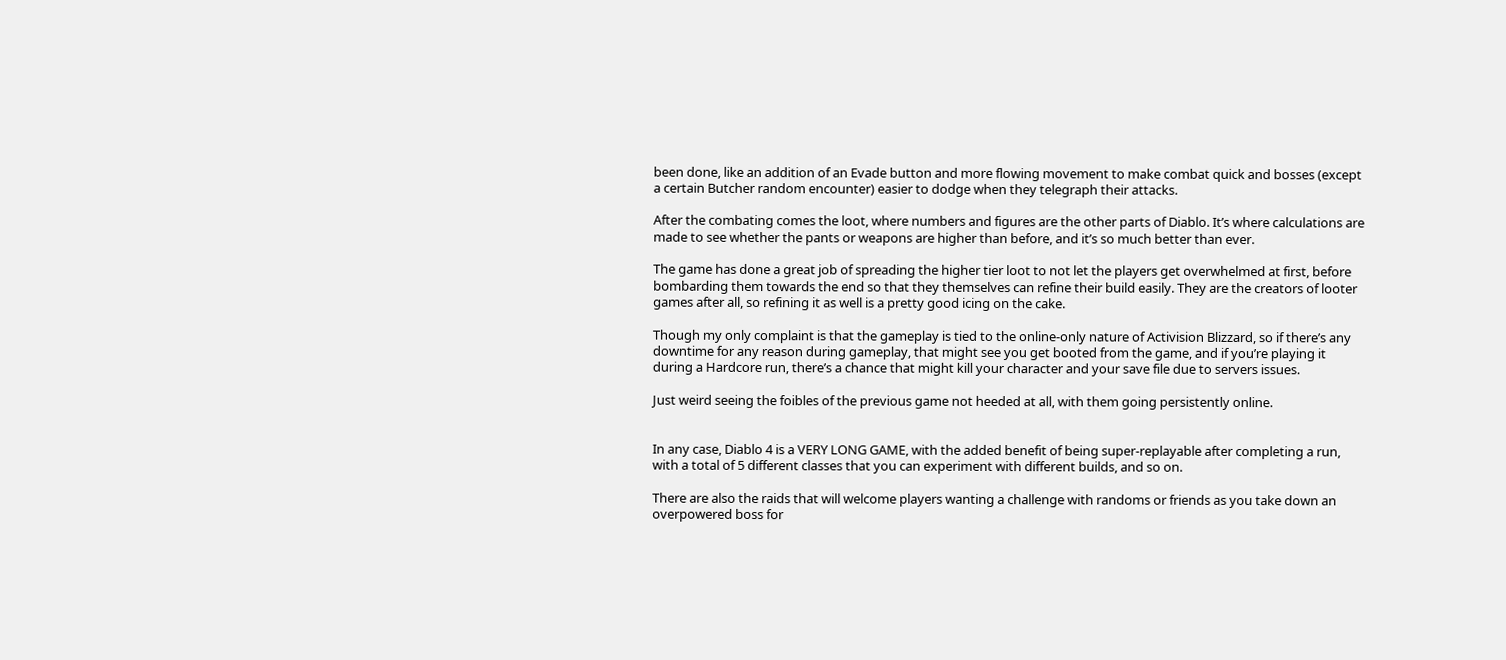been done, like an addition of an Evade button and more flowing movement to make combat quick and bosses (except a certain Butcher random encounter) easier to dodge when they telegraph their attacks.

After the combating comes the loot, where numbers and figures are the other parts of Diablo. It’s where calculations are made to see whether the pants or weapons are higher than before, and it’s so much better than ever.

The game has done a great job of spreading the higher tier loot to not let the players get overwhelmed at first, before bombarding them towards the end so that they themselves can refine their build easily. They are the creators of looter games after all, so refining it as well is a pretty good icing on the cake.

Though my only complaint is that the gameplay is tied to the online-only nature of Activision Blizzard, so if there’s any downtime for any reason during gameplay, that might see you get booted from the game, and if you’re playing it during a Hardcore run, there’s a chance that might kill your character and your save file due to servers issues.

Just weird seeing the foibles of the previous game not heeded at all, with them going persistently online.


In any case, Diablo 4 is a VERY LONG GAME, with the added benefit of being super-replayable after completing a run, with a total of 5 different classes that you can experiment with different builds, and so on.

There are also the raids that will welcome players wanting a challenge with randoms or friends as you take down an overpowered boss for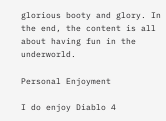glorious booty and glory. In the end, the content is all about having fun in the underworld.

Personal Enjoyment

I do enjoy Diablo 4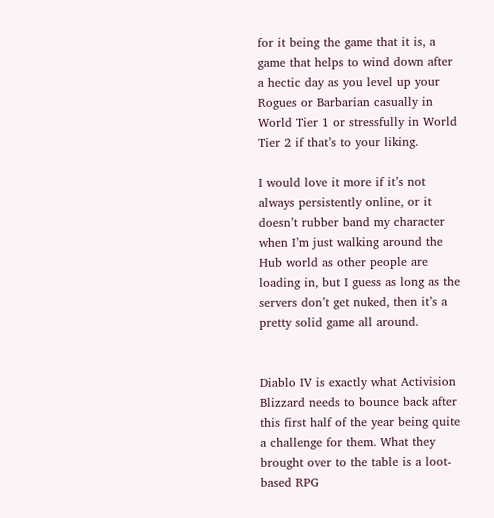for it being the game that it is, a game that helps to wind down after a hectic day as you level up your Rogues or Barbarian casually in World Tier 1 or stressfully in World Tier 2 if that’s to your liking.

I would love it more if it’s not always persistently online, or it doesn’t rubber band my character when I’m just walking around the Hub world as other people are loading in, but I guess as long as the servers don’t get nuked, then it’s a pretty solid game all around.


Diablo IV is exactly what Activision Blizzard needs to bounce back after this first half of the year being quite a challenge for them. What they brought over to the table is a loot-based RPG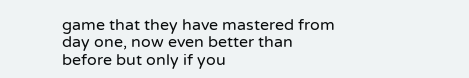game that they have mastered from day one, now even better than before but only if you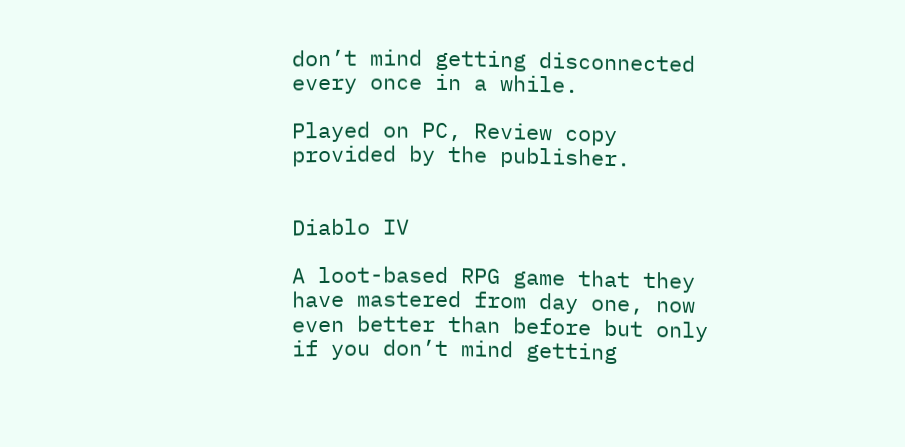don’t mind getting disconnected every once in a while.

Played on PC, Review copy provided by the publisher.


Diablo IV

A loot-based RPG game that they have mastered from day one, now even better than before but only if you don’t mind getting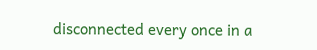disconnected every once in a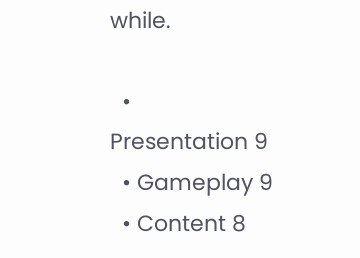while.

  • Presentation 9
  • Gameplay 9
  • Content 8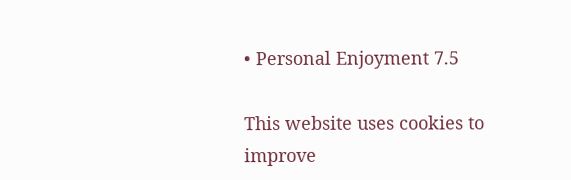• Personal Enjoyment 7.5

This website uses cookies to improve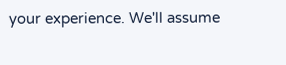your experience. We'll assume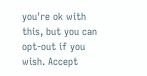you're ok with this, but you can opt-out if you wish. Accept